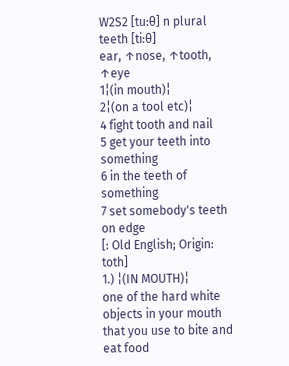W2S2 [tu:θ] n plural teeth [ti:θ]
ear, ↑nose, ↑tooth, ↑eye
1¦(in mouth)¦
2¦(on a tool etc)¦
4 fight tooth and nail
5 get your teeth into something
6 in the teeth of something
7 set somebody's teeth on edge
[: Old English; Origin: toth]
1.) ¦(IN MOUTH)¦
one of the hard white objects in your mouth that you use to bite and eat food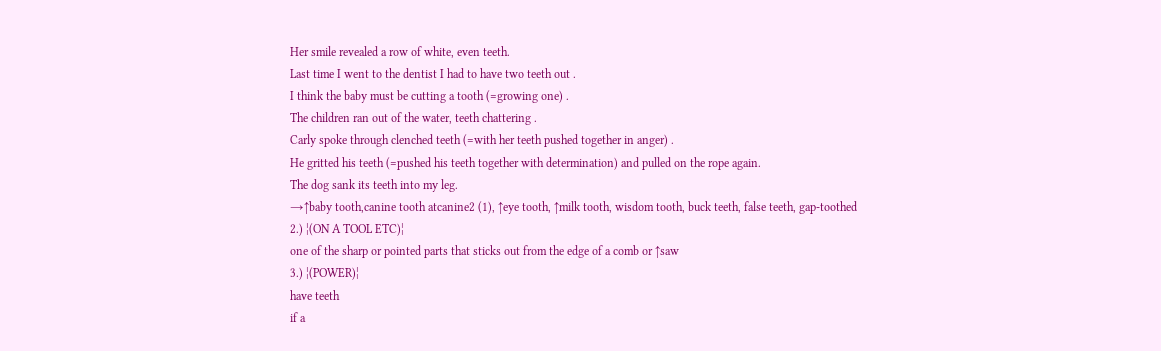Her smile revealed a row of white, even teeth.
Last time I went to the dentist I had to have two teeth out .
I think the baby must be cutting a tooth (=growing one) .
The children ran out of the water, teeth chattering .
Carly spoke through clenched teeth (=with her teeth pushed together in anger) .
He gritted his teeth (=pushed his teeth together with determination) and pulled on the rope again.
The dog sank its teeth into my leg.
→↑baby tooth,canine tooth atcanine2 (1), ↑eye tooth, ↑milk tooth, wisdom tooth, buck teeth, false teeth, gap-toothed
2.) ¦(ON A TOOL ETC)¦
one of the sharp or pointed parts that sticks out from the edge of a comb or ↑saw
3.) ¦(POWER)¦
have teeth
if a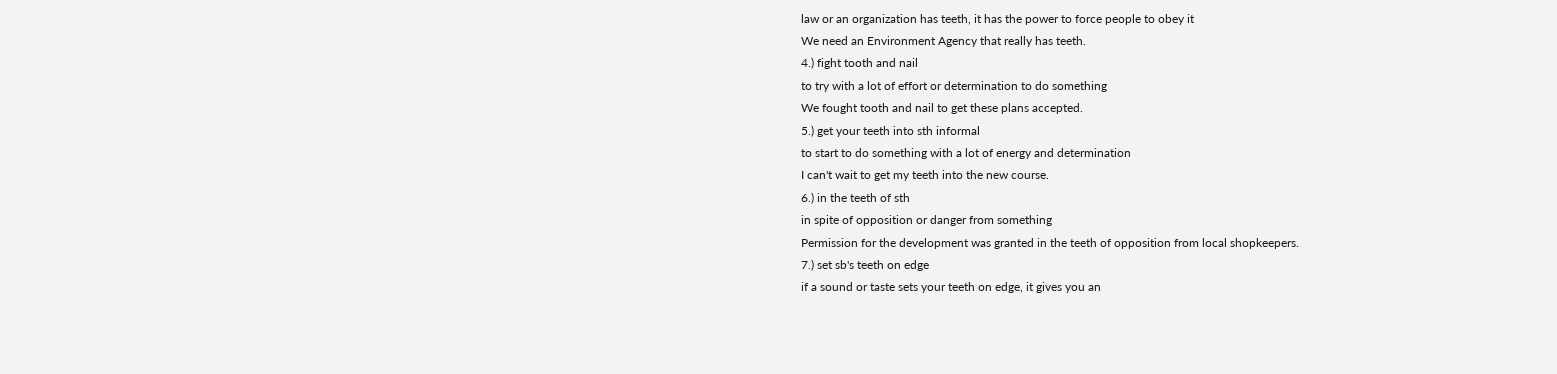law or an organization has teeth, it has the power to force people to obey it
We need an Environment Agency that really has teeth.
4.) fight tooth and nail
to try with a lot of effort or determination to do something
We fought tooth and nail to get these plans accepted.
5.) get your teeth into sth informal
to start to do something with a lot of energy and determination
I can't wait to get my teeth into the new course.
6.) in the teeth of sth
in spite of opposition or danger from something
Permission for the development was granted in the teeth of opposition from local shopkeepers.
7.) set sb's teeth on edge
if a sound or taste sets your teeth on edge, it gives you an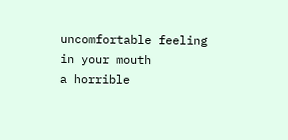uncomfortable feeling in your mouth
a horrible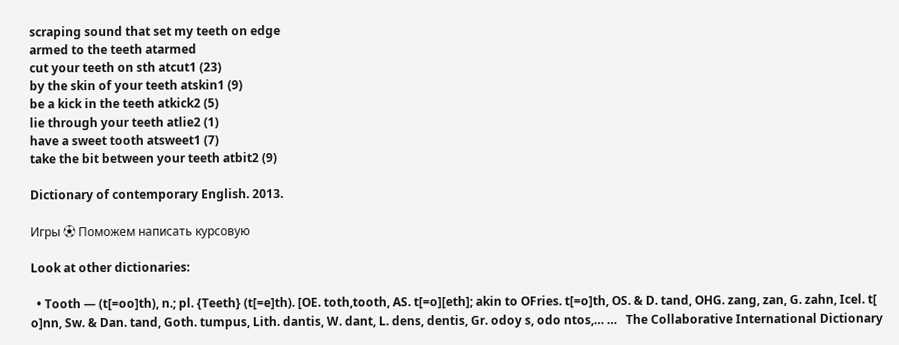scraping sound that set my teeth on edge
armed to the teeth atarmed
cut your teeth on sth atcut1 (23)
by the skin of your teeth atskin1 (9)
be a kick in the teeth atkick2 (5)
lie through your teeth atlie2 (1)
have a sweet tooth atsweet1 (7)
take the bit between your teeth atbit2 (9)

Dictionary of contemporary English. 2013.

Игры ⚽ Поможем написать курсовую

Look at other dictionaries:

  • Tooth — (t[=oo]th), n.; pl. {Teeth} (t[=e]th). [OE. toth,tooth, AS. t[=o][eth]; akin to OFries. t[=o]th, OS. & D. tand, OHG. zang, zan, G. zahn, Icel. t[ o]nn, Sw. & Dan. tand, Goth. tumpus, Lith. dantis, W. dant, L. dens, dentis, Gr. odoy s, odo ntos,… …   The Collaborative International Dictionary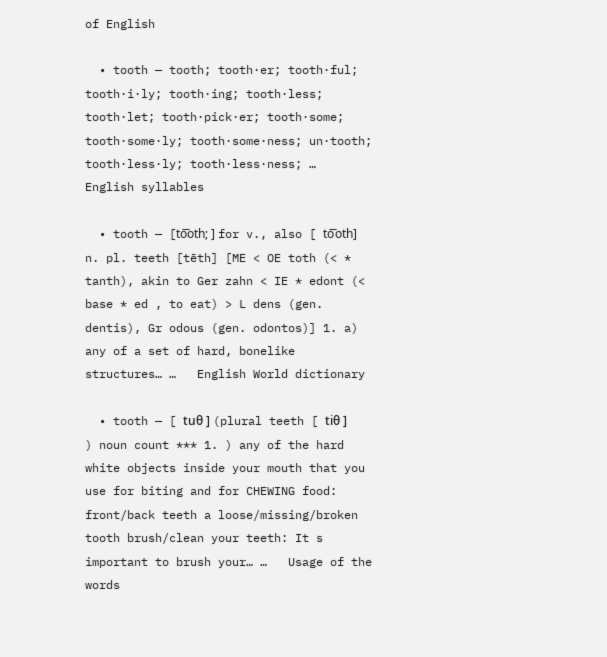of English

  • tooth — tooth; tooth·er; tooth·ful; tooth·i·ly; tooth·ing; tooth·less; tooth·let; tooth·pick·er; tooth·some; tooth·some·ly; tooth·some·ness; un·tooth; tooth·less·ly; tooth·less·ness; …   English syllables

  • tooth — [to͞oth; ] for v., also [ to͞oth] n. pl. teeth [tēth] [ME < OE toth (< * tanth), akin to Ger zahn < IE * edont (< base * ed , to eat) > L dens (gen. dentis), Gr odous (gen. odontos)] 1. a) any of a set of hard, bonelike structures… …   English World dictionary

  • tooth — [ tuθ ] (plural teeth [ tiθ ] ) noun count *** 1. ) any of the hard white objects inside your mouth that you use for biting and for CHEWING food: front/back teeth a loose/missing/broken tooth brush/clean your teeth: It s important to brush your… …   Usage of the words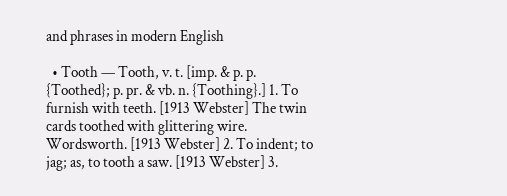and phrases in modern English

  • Tooth — Tooth, v. t. [imp. & p. p. {Toothed}; p. pr. & vb. n. {Toothing}.] 1. To furnish with teeth. [1913 Webster] The twin cards toothed with glittering wire. Wordsworth. [1913 Webster] 2. To indent; to jag; as, to tooth a saw. [1913 Webster] 3.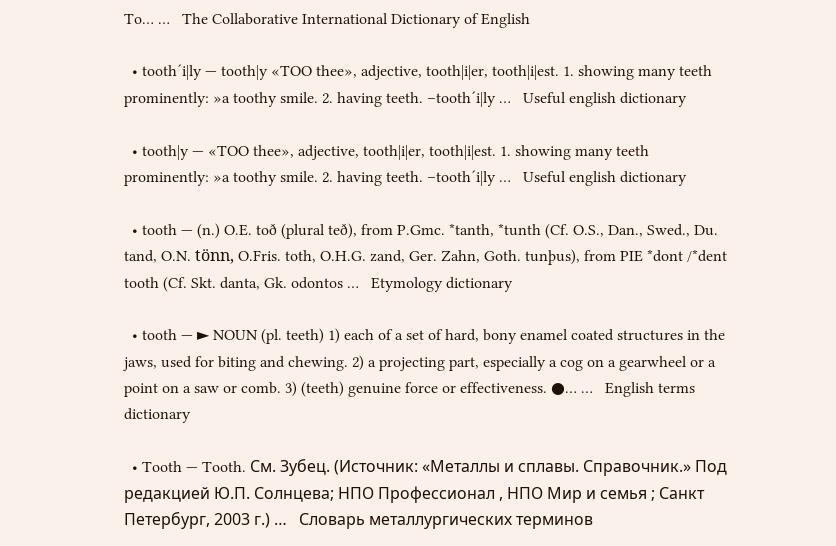To… …   The Collaborative International Dictionary of English

  • tooth´i|ly — tooth|y «TOO thee», adjective, tooth|i|er, tooth|i|est. 1. showing many teeth prominently: »a toothy smile. 2. having teeth. –tooth´i|ly …   Useful english dictionary

  • tooth|y — «TOO thee», adjective, tooth|i|er, tooth|i|est. 1. showing many teeth prominently: »a toothy smile. 2. having teeth. –tooth´i|ly …   Useful english dictionary

  • tooth — (n.) O.E. toð (plural teð), from P.Gmc. *tanth, *tunth (Cf. O.S., Dan., Swed., Du. tand, O.N. tönn, O.Fris. toth, O.H.G. zand, Ger. Zahn, Goth. tunþus), from PIE *dont /*dent tooth (Cf. Skt. danta, Gk. odontos …   Etymology dictionary

  • tooth — ► NOUN (pl. teeth) 1) each of a set of hard, bony enamel coated structures in the jaws, used for biting and chewing. 2) a projecting part, especially a cog on a gearwheel or a point on a saw or comb. 3) (teeth) genuine force or effectiveness. ●… …   English terms dictionary

  • Tooth — Tooth. См. Зубец. (Источник: «Металлы и сплавы. Справочник.» Под редакцией Ю.П. Солнцева; НПО Профессионал , НПО Мир и семья ; Санкт Петербург, 2003 г.) …   Словарь металлургических терминов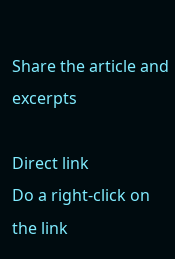Share the article and excerpts

Direct link
Do a right-click on the link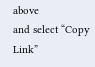above
and select “Copy Link”